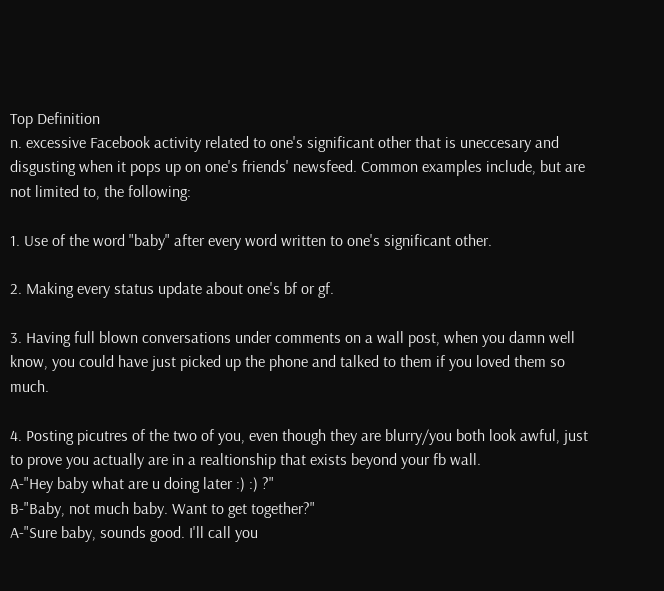Top Definition
n. excessive Facebook activity related to one's significant other that is uneccesary and disgusting when it pops up on one's friends' newsfeed. Common examples include, but are not limited to, the following:

1. Use of the word "baby" after every word written to one's significant other.

2. Making every status update about one's bf or gf.

3. Having full blown conversations under comments on a wall post, when you damn well know, you could have just picked up the phone and talked to them if you loved them so much.

4. Posting picutres of the two of you, even though they are blurry/you both look awful, just to prove you actually are in a realtionship that exists beyond your fb wall.
A-"Hey baby what are u doing later :) :) ?"
B-"Baby, not much baby. Want to get together?"
A-"Sure baby, sounds good. I'll call you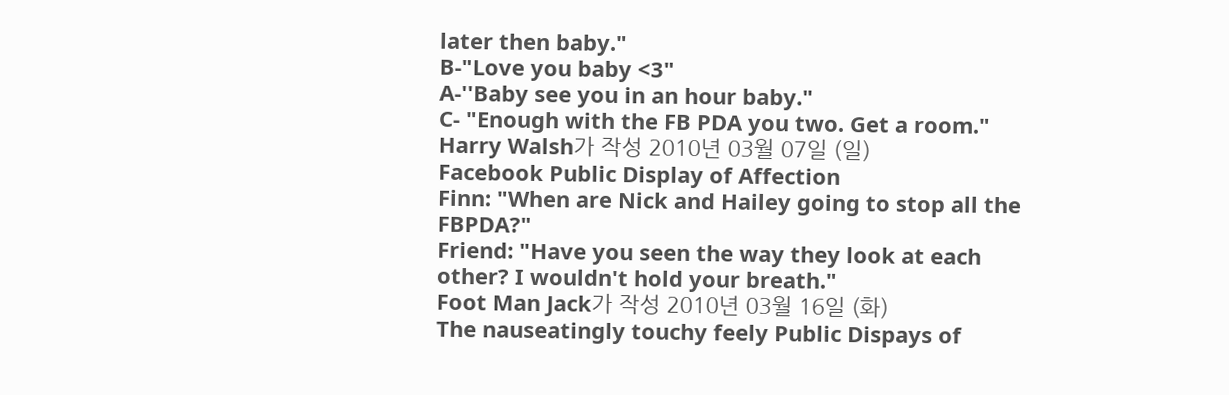later then baby."
B-"Love you baby <3"
A-''Baby see you in an hour baby."
C- "Enough with the FB PDA you two. Get a room."
Harry Walsh가 작성 2010년 03월 07일 (일)
Facebook Public Display of Affection
Finn: "When are Nick and Hailey going to stop all the FBPDA?"
Friend: "Have you seen the way they look at each other? I wouldn't hold your breath."
Foot Man Jack가 작성 2010년 03월 16일 (화)
The nauseatingly touchy feely Public Dispays of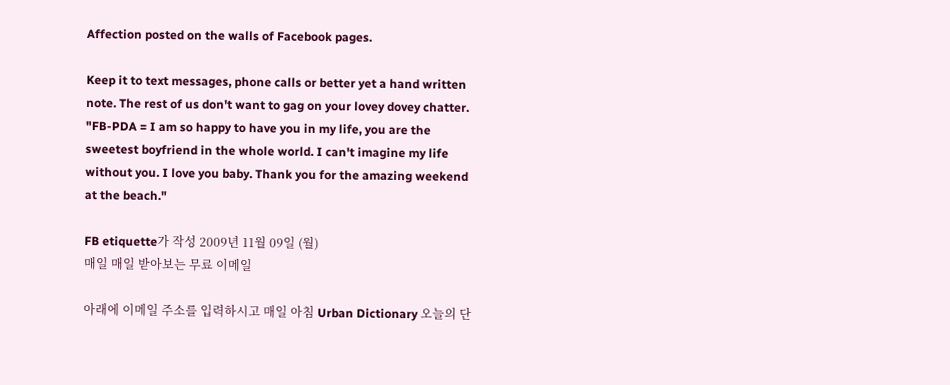Affection posted on the walls of Facebook pages.

Keep it to text messages, phone calls or better yet a hand written note. The rest of us don't want to gag on your lovey dovey chatter.
"FB-PDA = I am so happy to have you in my life, you are the sweetest boyfriend in the whole world. I can't imagine my life without you. I love you baby. Thank you for the amazing weekend at the beach."

FB etiquette가 작성 2009년 11월 09일 (월)
매일 매일 받아보는 무료 이메일

아래에 이메일 주소를 입력하시고 매일 아침 Urban Dictionary 오늘의 단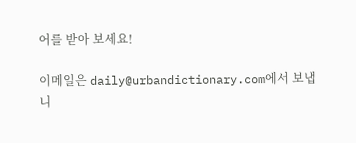어를 받아 보세요!

이메일은 daily@urbandictionary.com에서 보냅니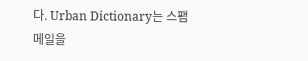다. Urban Dictionary는 스팸 메일을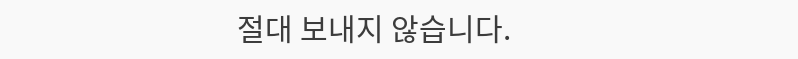절대 보내지 않습니다.